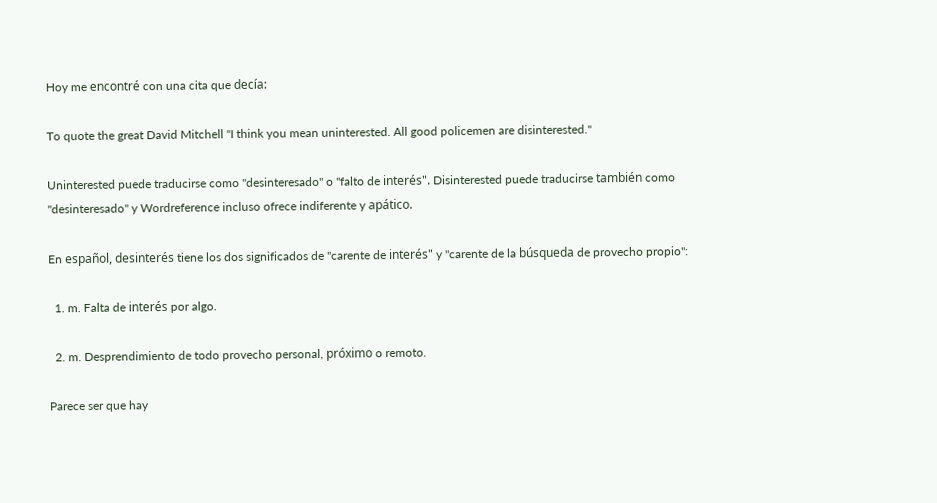Hoy me encontré con una cita que decía:

To quote the great David Mitchell "I think you mean uninterested. All good policemen are disinterested."

Uninterested puede traducirse como "desinteresado" o "falto de interés". Disinterested puede traducirse también como "desinteresado" y Wordreference incluso ofrece indiferente y apático.

En español, desinterés tiene los dos significados de "carente de interés" y "carente de la búsqueda de provecho propio":

  1. m. Falta de interés por algo.

  2. m. Desprendimiento de todo provecho personal, próximo o remoto.

Parece ser que hay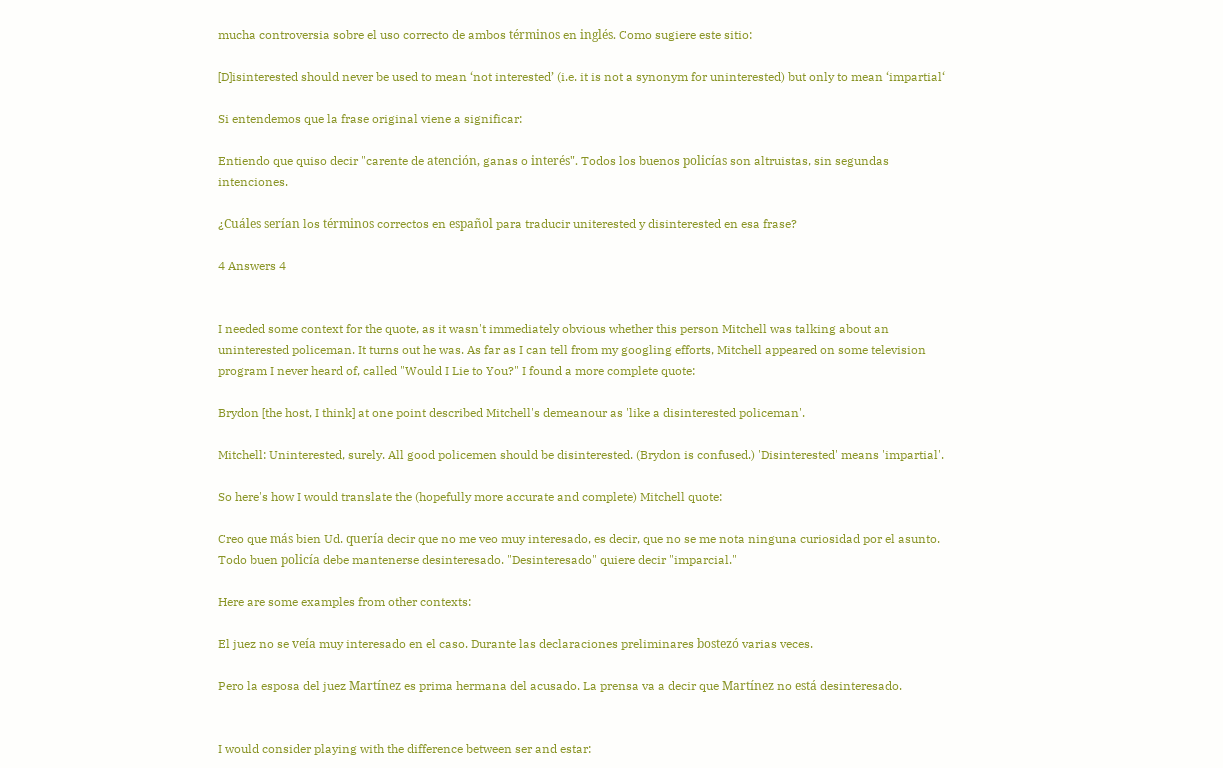mucha controversia sobre el uso correcto de ambos términos en inglés. Como sugiere este sitio:

[D]isinterested should never be used to mean ‘not interested’ (i.e. it is not a synonym for uninterested) but only to mean ‘impartial‘

Si entendemos que la frase original viene a significar:

Entiendo que quiso decir "carente de atención, ganas o interés". Todos los buenos policías son altruistas, sin segundas intenciones.

¿Cuáles serían los términos correctos en español para traducir uniterested y disinterested en esa frase?

4 Answers 4


I needed some context for the quote, as it wasn't immediately obvious whether this person Mitchell was talking about an uninterested policeman. It turns out he was. As far as I can tell from my googling efforts, Mitchell appeared on some television program I never heard of, called "Would I Lie to You?" I found a more complete quote:

Brydon [the host, I think] at one point described Mitchell's demeanour as 'like a disinterested policeman'.

Mitchell: Uninterested, surely. All good policemen should be disinterested. (Brydon is confused.) 'Disinterested' means 'impartial'.

So here's how I would translate the (hopefully more accurate and complete) Mitchell quote:

Creo que más bien Ud. quería decir que no me veo muy interesado, es decir, que no se me nota ninguna curiosidad por el asunto. Todo buen policía debe mantenerse desinteresado. "Desinteresado" quiere decir "imparcial."

Here are some examples from other contexts:

El juez no se veía muy interesado en el caso. Durante las declaraciones preliminares bostezó varias veces.

Pero la esposa del juez Martínez es prima hermana del acusado. La prensa va a decir que Martínez no está desinteresado.


I would consider playing with the difference between ser and estar: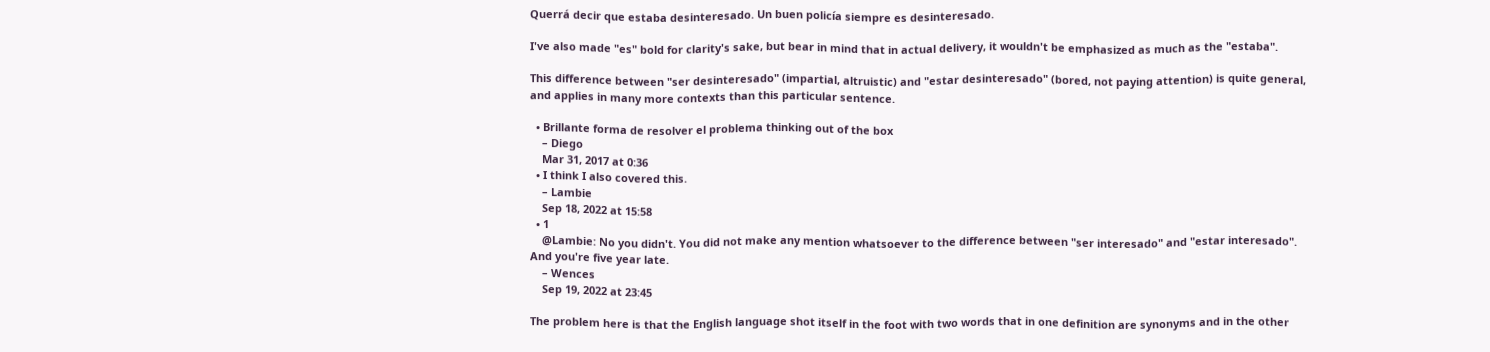Querrá decir que estaba desinteresado. Un buen policía siempre es desinteresado.

I've also made "es" bold for clarity's sake, but bear in mind that in actual delivery, it wouldn't be emphasized as much as the "estaba".

This difference between "ser desinteresado" (impartial, altruistic) and "estar desinteresado" (bored, not paying attention) is quite general, and applies in many more contexts than this particular sentence.

  • Brillante forma de resolver el problema thinking out of the box
    – Diego
    Mar 31, 2017 at 0:36
  • I think I also covered this.
    – Lambie
    Sep 18, 2022 at 15:58
  • 1
    @Lambie: No you didn't. You did not make any mention whatsoever to the difference between "ser interesado" and "estar interesado". And you're five year late.
    – Wences
    Sep 19, 2022 at 23:45

The problem here is that the English language shot itself in the foot with two words that in one definition are synonyms and in the other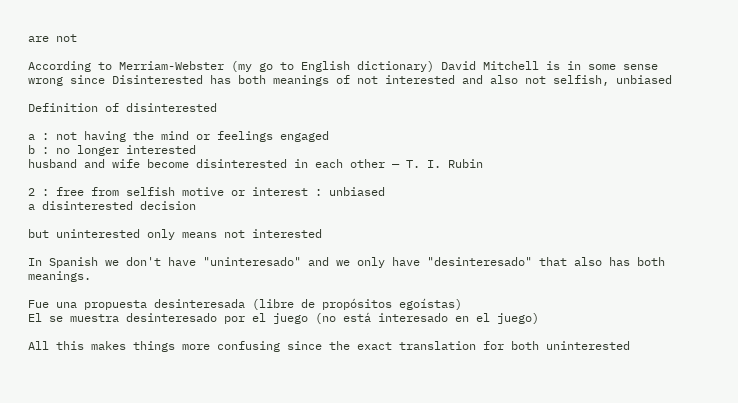are not

According to Merriam-Webster (my go to English dictionary) David Mitchell is in some sense wrong since Disinterested has both meanings of not interested and also not selfish, unbiased

Definition of disinterested

a : not having the mind or feelings engaged
b : no longer interested
husband and wife become disinterested in each other — T. I. Rubin

2 : free from selfish motive or interest : unbiased
a disinterested decision

but uninterested only means not interested

In Spanish we don't have "uninteresado" and we only have "desinteresado" that also has both meanings.

Fue una propuesta desinteresada (libre de propósitos egoístas)
El se muestra desinteresado por el juego (no está interesado en el juego)

All this makes things more confusing since the exact translation for both uninterested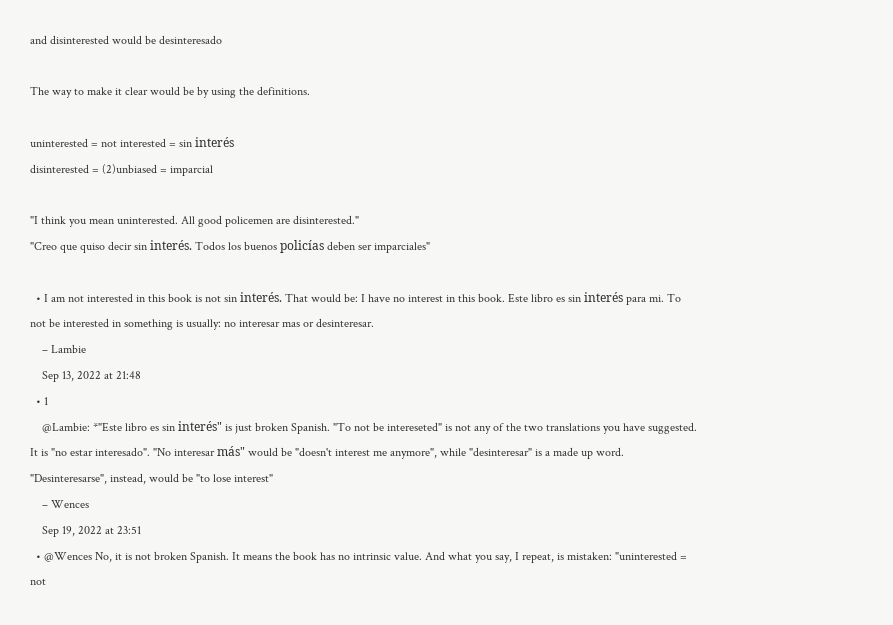and disinterested would be desinteresado

The way to make it clear would be by using the definitions.

uninterested = not interested = sin interés
disinterested = (2)unbiased = imparcial

"I think you mean uninterested. All good policemen are disinterested."
"Creo que quiso decir sin interés. Todos los buenos policías deben ser imparciales"

  • I am not interested in this book is not sin interés. That would be: I have no interest in this book. Este libro es sin interés para mi. To not be interested in something is usually: no interesar mas or desinteresar.
    – Lambie
    Sep 13, 2022 at 21:48
  • 1
    @Lambie: *"Este libro es sin interés" is just broken Spanish. "To not be intereseted" is not any of the two translations you have suggested. It is "no estar interesado". "No interesar más" would be "doesn't interest me anymore", while "desinteresar" is a made up word. "Desinteresarse", instead, would be "to lose interest"
    – Wences
    Sep 19, 2022 at 23:51
  • @Wences No, it is not broken Spanish. It means the book has no intrinsic value. And what you say, I repeat, is mistaken: "uninterested = not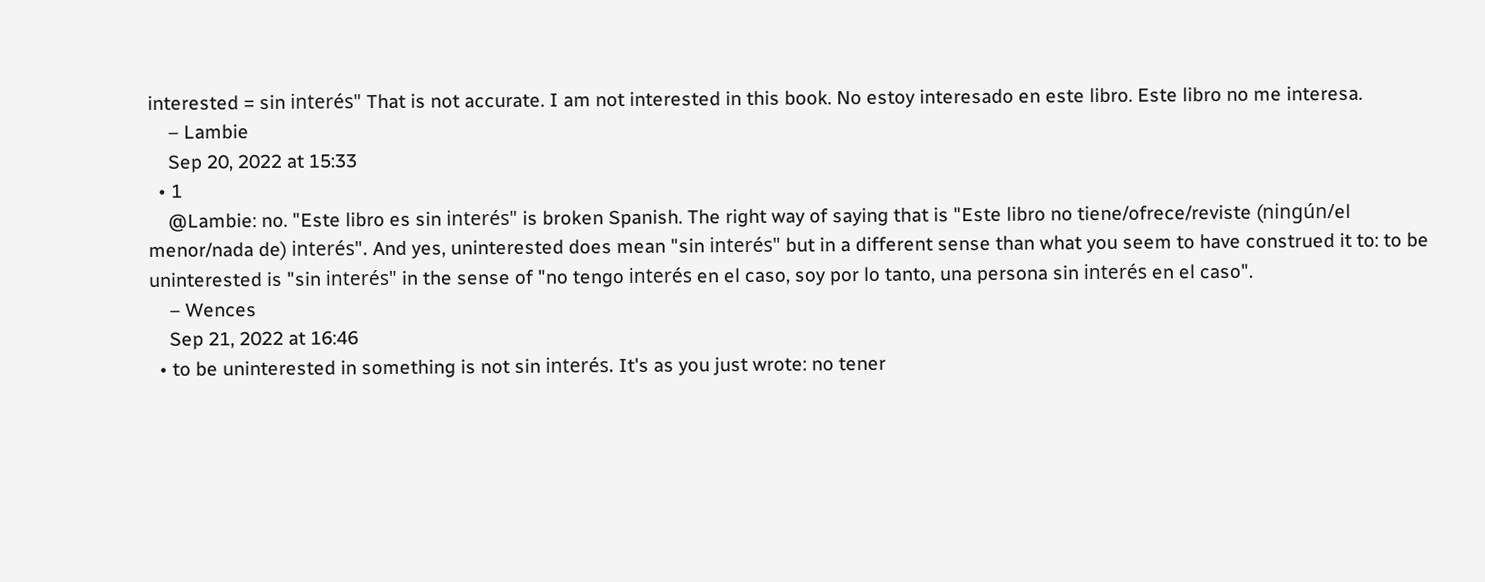interested = sin interés" That is not accurate. I am not interested in this book. No estoy interesado en este libro. Este libro no me interesa.
    – Lambie
    Sep 20, 2022 at 15:33
  • 1
    @Lambie: no. "Este libro es sin interés" is broken Spanish. The right way of saying that is "Este libro no tiene/ofrece/reviste (ningún/el menor/nada de) interés". And yes, uninterested does mean "sin interés" but in a different sense than what you seem to have construed it to: to be uninterested is "sin interés" in the sense of "no tengo interés en el caso, soy por lo tanto, una persona sin interés en el caso".
    – Wences
    Sep 21, 2022 at 16:46
  • to be uninterested in something is not sin interés. It's as you just wrote: no tener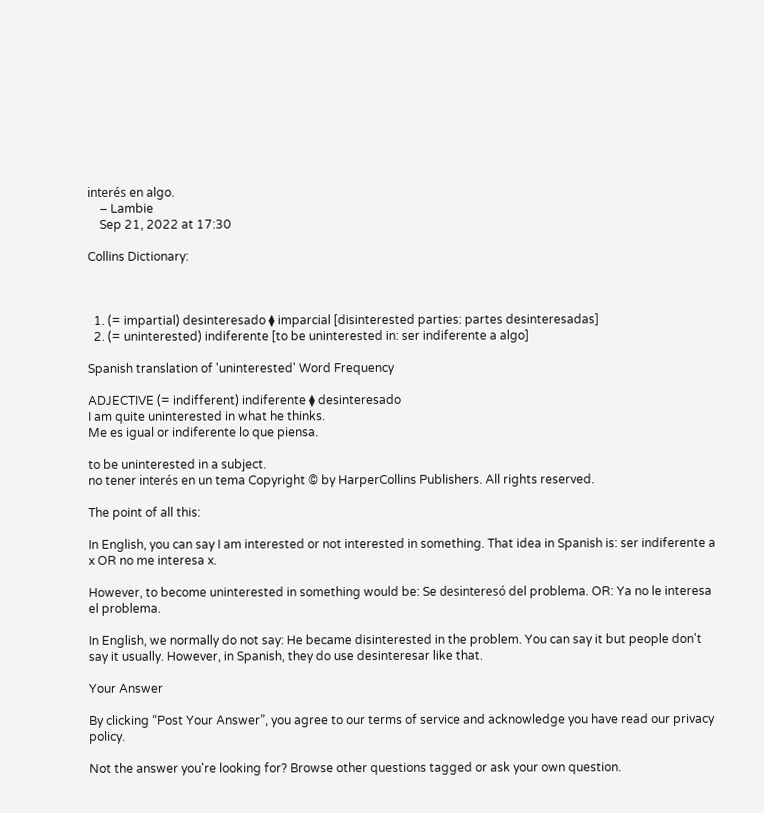interés en algo.
    – Lambie
    Sep 21, 2022 at 17:30

Collins Dictionary:



  1. (= impartial) desinteresado ⧫ imparcial [disinterested parties: partes desinteresadas]
  2. (= uninterested) indiferente [to be uninterested in: ser indiferente a algo]

Spanish translation of 'uninterested' Word Frequency

ADJECTIVE (= indifferent) indiferente ⧫ desinteresado
I am quite uninterested in what he thinks.
Me es igual or indiferente lo que piensa.

to be uninterested in a subject.
no tener interés en un tema Copyright © by HarperCollins Publishers. All rights reserved.

The point of all this:

In English, you can say I am interested or not interested in something. That idea in Spanish is: ser indiferente a x OR no me interesa x.

However, to become uninterested in something would be: Se desinteresó del problema. OR: Ya no le interesa el problema.

In English, we normally do not say: He became disinterested in the problem. You can say it but people don't say it usually. However, in Spanish, they do use desinteresar like that.

Your Answer

By clicking “Post Your Answer”, you agree to our terms of service and acknowledge you have read our privacy policy.

Not the answer you're looking for? Browse other questions tagged or ask your own question.